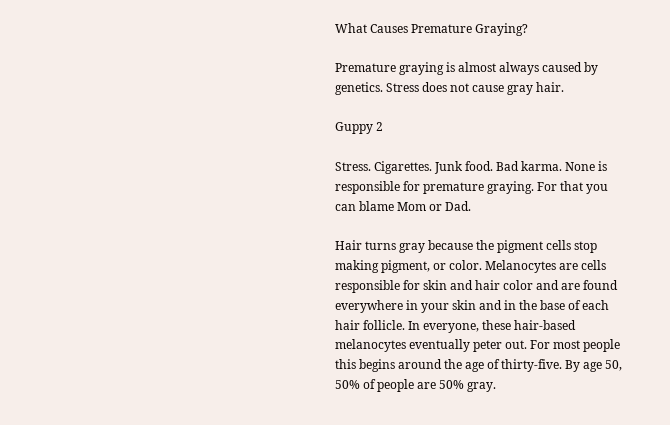What Causes Premature Graying?

Premature graying is almost always caused by genetics. Stress does not cause gray hair.

Guppy 2

Stress. Cigarettes. Junk food. Bad karma. None is responsible for premature graying. For that you can blame Mom or Dad.

Hair turns gray because the pigment cells stop making pigment, or color. Melanocytes are cells responsible for skin and hair color and are found everywhere in your skin and in the base of each hair follicle. In everyone, these hair-based melanocytes eventually peter out. For most people this begins around the age of thirty-five. By age 50, 50% of people are 50% gray.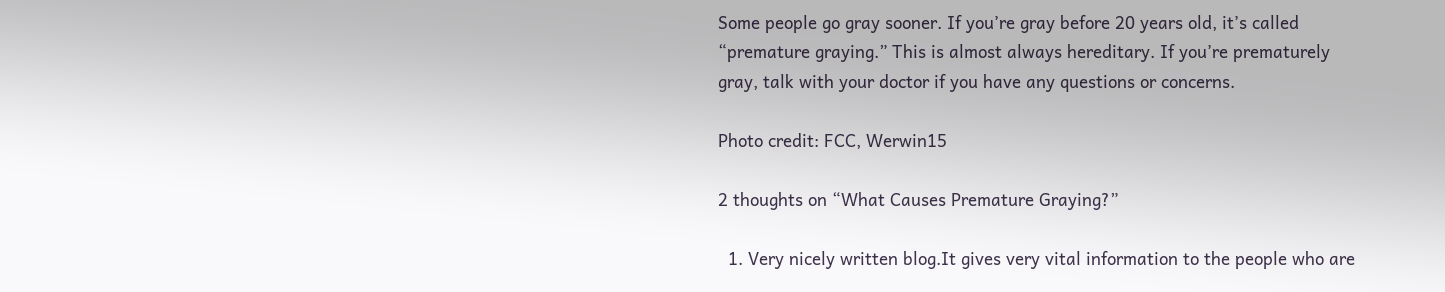Some people go gray sooner. If you’re gray before 20 years old, it’s called “premature graying.” This is almost always hereditary. If you’re prematurely gray, talk with your doctor if you have any questions or concerns.

Photo credit: FCC, Werwin15

2 thoughts on “What Causes Premature Graying?”

  1. Very nicely written blog.It gives very vital information to the people who are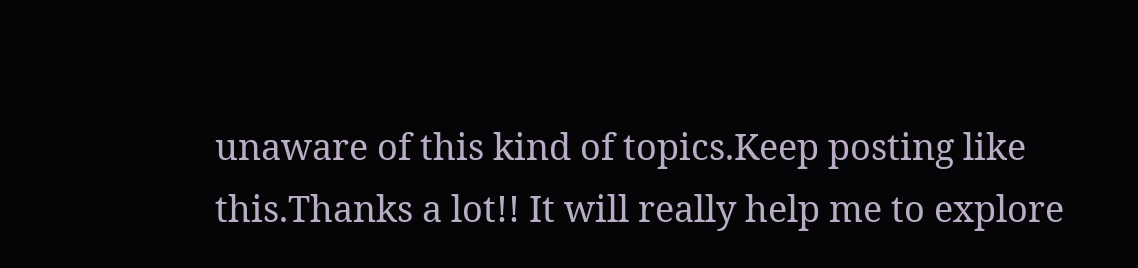unaware of this kind of topics.Keep posting like this.Thanks a lot!! It will really help me to explore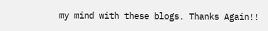my mind with these blogs. Thanks Again!!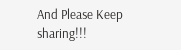And Please Keep sharing!!!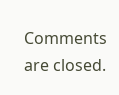Comments are closed.